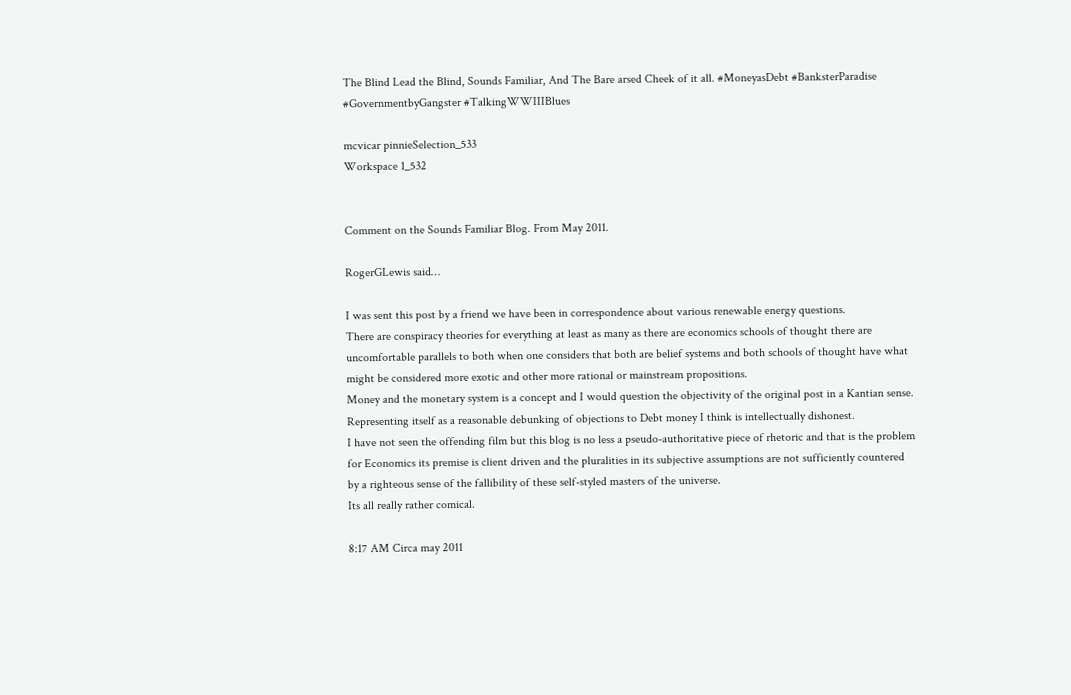The Blind Lead the Blind, Sounds Familiar, And The Bare arsed Cheek of it all. #MoneyasDebt #BanksterParadise #GovernmentbyGangster #TalkingWWIIIBlues

mcvicar pinnieSelection_533
Workspace 1_532


Comment on the Sounds Familiar Blog. From May 2011.

RogerGLewis said…

I was sent this post by a friend we have been in correspondence about various renewable energy questions.
There are conspiracy theories for everything at least as many as there are economics schools of thought there are uncomfortable parallels to both when one considers that both are belief systems and both schools of thought have what might be considered more exotic and other more rational or mainstream propositions.
Money and the monetary system is a concept and I would question the objectivity of the original post in a Kantian sense. Representing itself as a reasonable debunking of objections to Debt money I think is intellectually dishonest.
I have not seen the offending film but this blog is no less a pseudo-authoritative piece of rhetoric and that is the problem for Economics its premise is client driven and the pluralities in its subjective assumptions are not sufficiently countered by a righteous sense of the fallibility of these self-styled masters of the universe.
Its all really rather comical.

8:17 AM Circa may 2011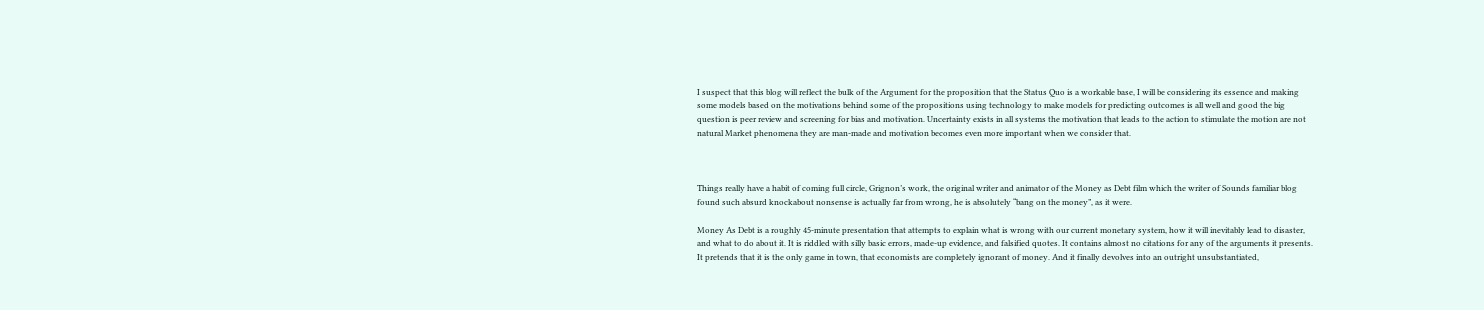I suspect that this blog will reflect the bulk of the Argument for the proposition that the Status Quo is a workable base, I will be considering its essence and making some models based on the motivations behind some of the propositions using technology to make models for predicting outcomes is all well and good the big question is peer review and screening for bias and motivation. Uncertainty exists in all systems the motivation that leads to the action to stimulate the motion are not natural Market phenomena they are man-made and motivation becomes even more important when we consider that.



Things really have a habit of coming full circle, Grignon’s work, the original writer and animator of the Money as Debt film which the writer of Sounds familiar blog found such absurd knockabout nonsense is actually far from wrong, he is absolutely “bang on the money”, as it were.

Money As Debt is a roughly 45-minute presentation that attempts to explain what is wrong with our current monetary system, how it will inevitably lead to disaster, and what to do about it. It is riddled with silly basic errors, made-up evidence, and falsified quotes. It contains almost no citations for any of the arguments it presents. It pretends that it is the only game in town, that economists are completely ignorant of money. And it finally devolves into an outright unsubstantiated,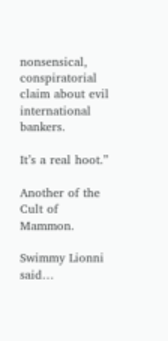nonsensical, conspiratorial claim about evil international bankers.

It’s a real hoot.”

Another of the Cult of Mammon.

Swimmy Lionni said…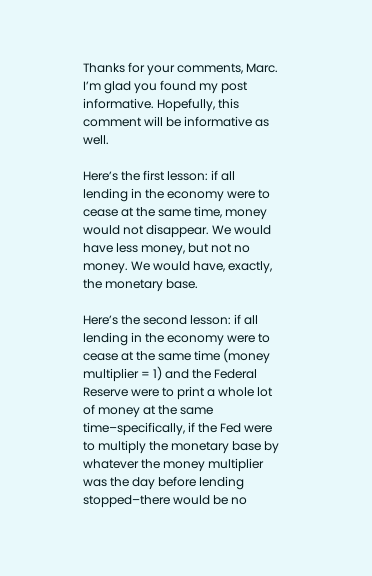Thanks for your comments, Marc. I’m glad you found my post informative. Hopefully, this comment will be informative as well.

Here’s the first lesson: if all lending in the economy were to cease at the same time, money would not disappear. We would have less money, but not no money. We would have, exactly, the monetary base.

Here’s the second lesson: if all lending in the economy were to cease at the same time (money multiplier = 1) and the Federal Reserve were to print a whole lot of money at the same time–specifically, if the Fed were to multiply the monetary base by whatever the money multiplier was the day before lending stopped–there would be no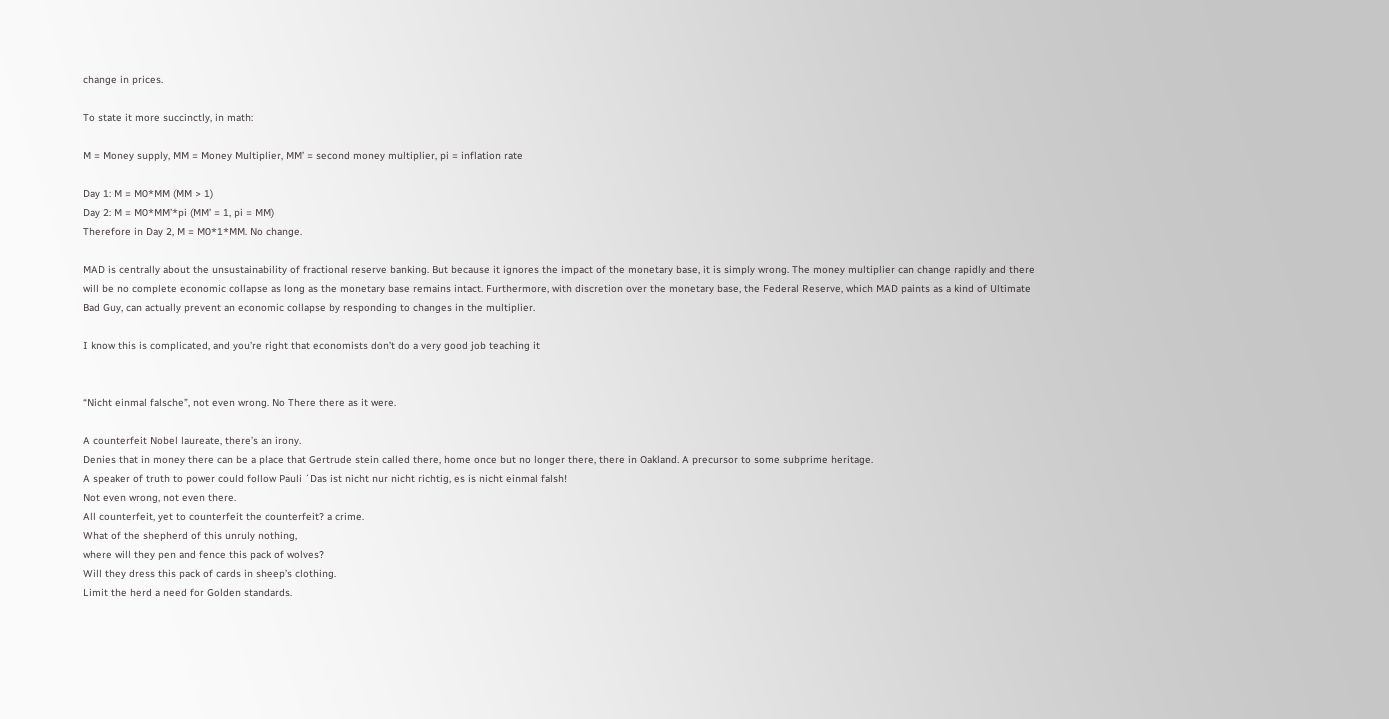change in prices.

To state it more succinctly, in math:

M = Money supply, MM = Money Multiplier, MM’ = second money multiplier, pi = inflation rate

Day 1: M = M0*MM (MM > 1)
Day 2: M = M0*MM’*pi (MM’ = 1, pi = MM)
Therefore in Day 2, M = M0*1*MM. No change.

MAD is centrally about the unsustainability of fractional reserve banking. But because it ignores the impact of the monetary base, it is simply wrong. The money multiplier can change rapidly and there will be no complete economic collapse as long as the monetary base remains intact. Furthermore, with discretion over the monetary base, the Federal Reserve, which MAD paints as a kind of Ultimate Bad Guy, can actually prevent an economic collapse by responding to changes in the multiplier.

I know this is complicated, and you’re right that economists don’t do a very good job teaching it


“Nicht einmal falsche”, not even wrong. No There there as it were.

A counterfeit Nobel laureate, there’s an irony.
Denies that in money there can be a place that Gertrude stein called there, home once but no longer there, there in Oakland. A precursor to some subprime heritage.
A speaker of truth to power could follow Pauli ´Das ist nicht nur nicht richtig, es is nicht einmal falsh!
Not even wrong, not even there.
All counterfeit, yet to counterfeit the counterfeit? a crime.
What of the shepherd of this unruly nothing,
where will they pen and fence this pack of wolves?
Will they dress this pack of cards in sheep’s clothing.
Limit the herd a need for Golden standards.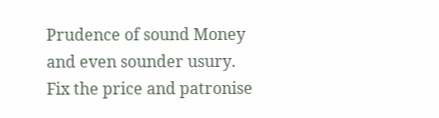Prudence of sound Money and even sounder usury.
Fix the price and patronise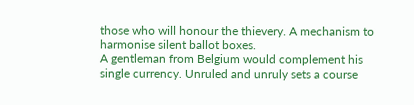those who will honour the thievery. A mechanism to harmonise silent ballot boxes.
A gentleman from Belgium would complement his single currency. Unruled and unruly sets a course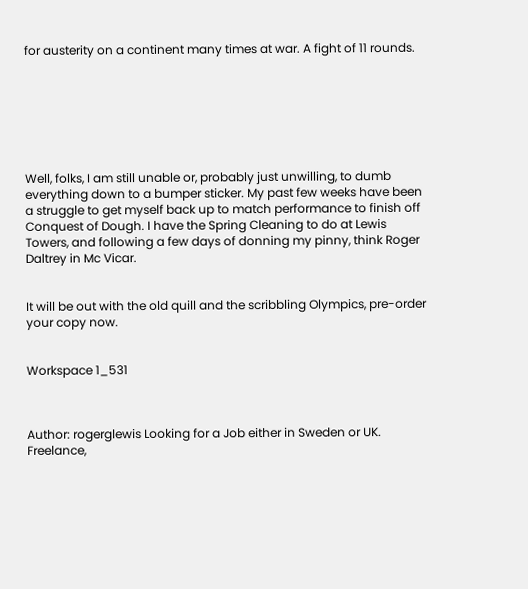for austerity on a continent many times at war. A fight of 11 rounds.







Well, folks, I am still unable or, probably just unwilling, to dumb everything down to a bumper sticker. My past few weeks have been a struggle to get myself back up to match performance to finish off Conquest of Dough. I have the Spring Cleaning to do at Lewis Towers, and following a few days of donning my pinny, think Roger Daltrey in Mc Vicar.


It will be out with the old quill and the scribbling Olympics, pre-order your copy now.


Workspace 1_531



Author: rogerglewis Looking for a Job either in Sweden or UK. Freelance,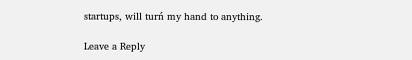startups, will turń my hand to anything.

Leave a Reply